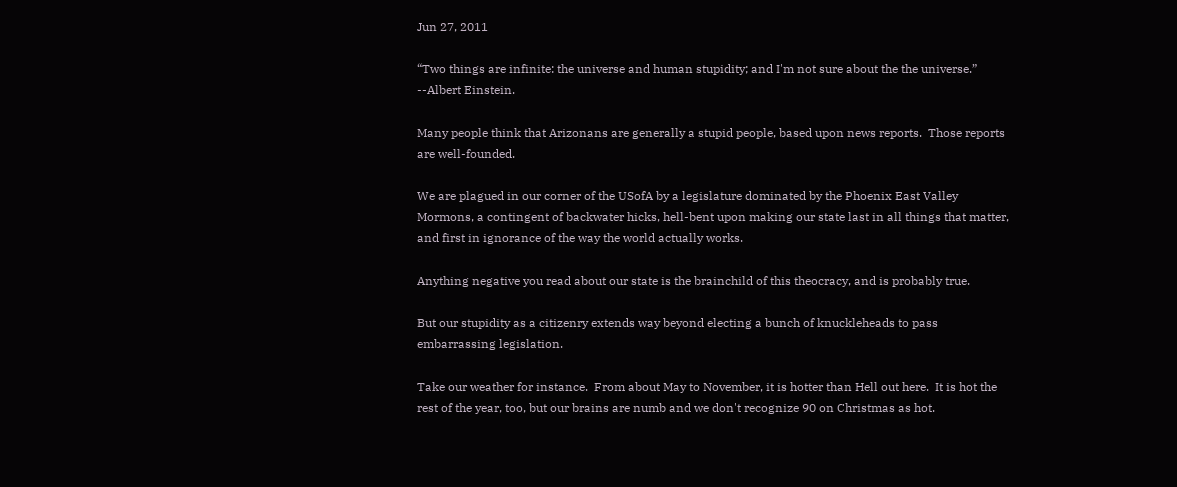Jun 27, 2011

“Two things are infinite: the universe and human stupidity; and I'm not sure about the the universe.” --Albert Einstein.

Many people think that Arizonans are generally a stupid people, based upon news reports.  Those reports are well-founded.

We are plagued in our corner of the USofA by a legislature dominated by the Phoenix East Valley Mormons, a contingent of backwater hicks, hell-bent upon making our state last in all things that matter, and first in ignorance of the way the world actually works.

Anything negative you read about our state is the brainchild of this theocracy, and is probably true.

But our stupidity as a citizenry extends way beyond electing a bunch of knuckleheads to pass embarrassing legislation.

Take our weather for instance.  From about May to November, it is hotter than Hell out here.  It is hot the rest of the year, too, but our brains are numb and we don't recognize 90 on Christmas as hot.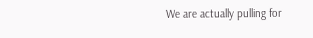We are actually pulling for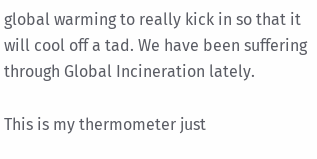global warming to really kick in so that it will cool off a tad. We have been suffering through Global Incineration lately.

This is my thermometer just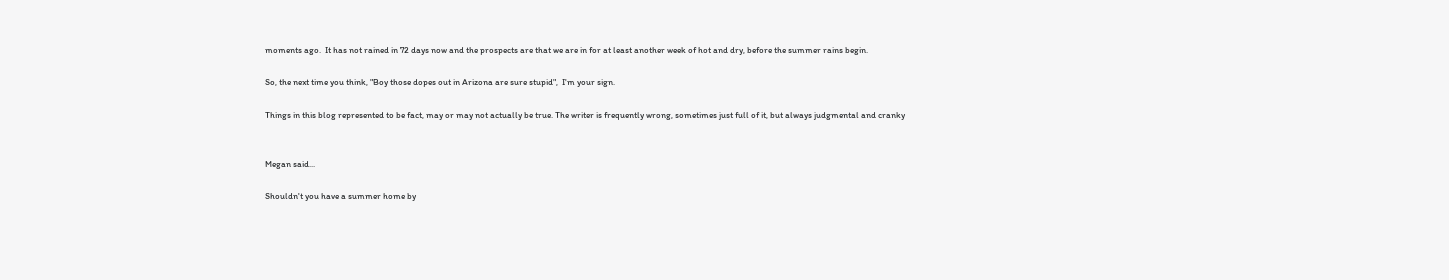moments ago.  It has not rained in 72 days now and the prospects are that we are in for at least another week of hot and dry, before the summer rains begin.

So, the next time you think, "Boy those dopes out in Arizona are sure stupid",  I'm your sign.

Things in this blog represented to be fact, may or may not actually be true. The writer is frequently wrong, sometimes just full of it, but always judgmental and cranky


Megan said...

Shouldn't you have a summer home by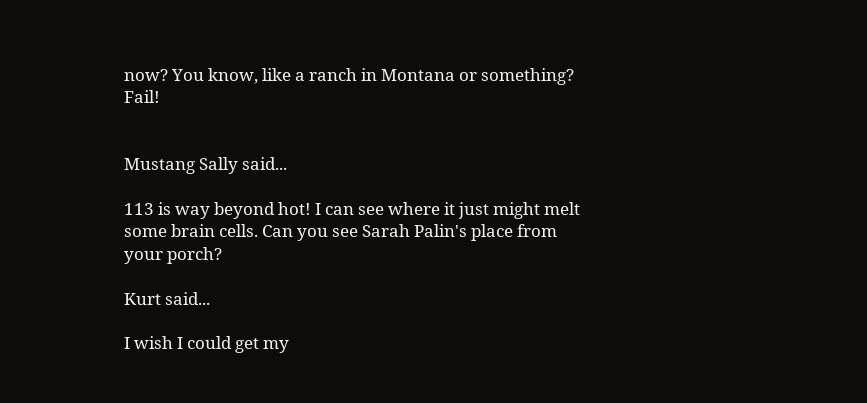now? You know, like a ranch in Montana or something? Fail!


Mustang Sally said...

113 is way beyond hot! I can see where it just might melt some brain cells. Can you see Sarah Palin's place from your porch?

Kurt said...

I wish I could get my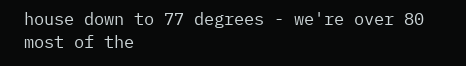house down to 77 degrees - we're over 80 most of the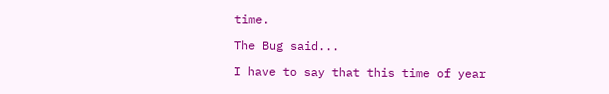time.

The Bug said...

I have to say that this time of year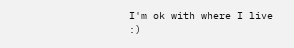I'm ok with where I live :)